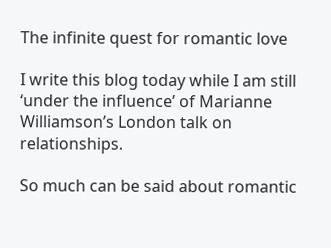The infinite quest for romantic love

I write this blog today while I am still ‘under the influence’ of Marianne Williamson’s London talk on relationships.

So much can be said about romantic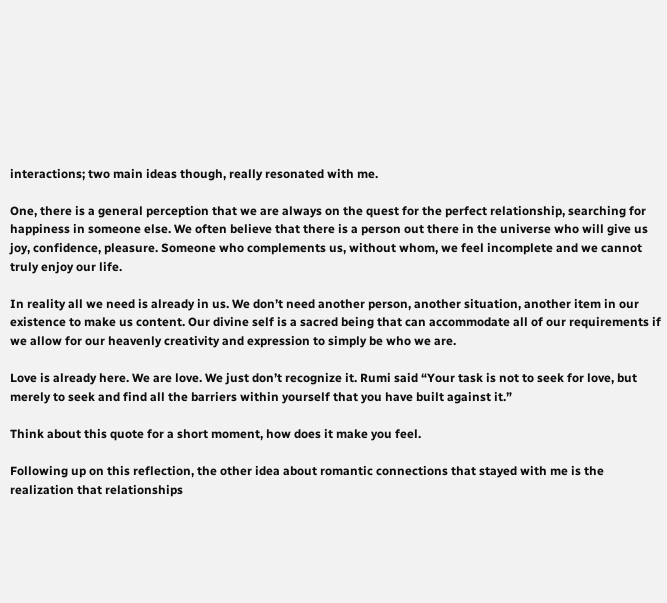interactions; two main ideas though, really resonated with me.

One, there is a general perception that we are always on the quest for the perfect relationship, searching for happiness in someone else. We often believe that there is a person out there in the universe who will give us joy, confidence, pleasure. Someone who complements us, without whom, we feel incomplete and we cannot truly enjoy our life.

In reality all we need is already in us. We don’t need another person, another situation, another item in our existence to make us content. Our divine self is a sacred being that can accommodate all of our requirements if we allow for our heavenly creativity and expression to simply be who we are.

Love is already here. We are love. We just don’t recognize it. Rumi said “Your task is not to seek for love, but merely to seek and find all the barriers within yourself that you have built against it.”

Think about this quote for a short moment, how does it make you feel.

Following up on this reflection, the other idea about romantic connections that stayed with me is the realization that relationships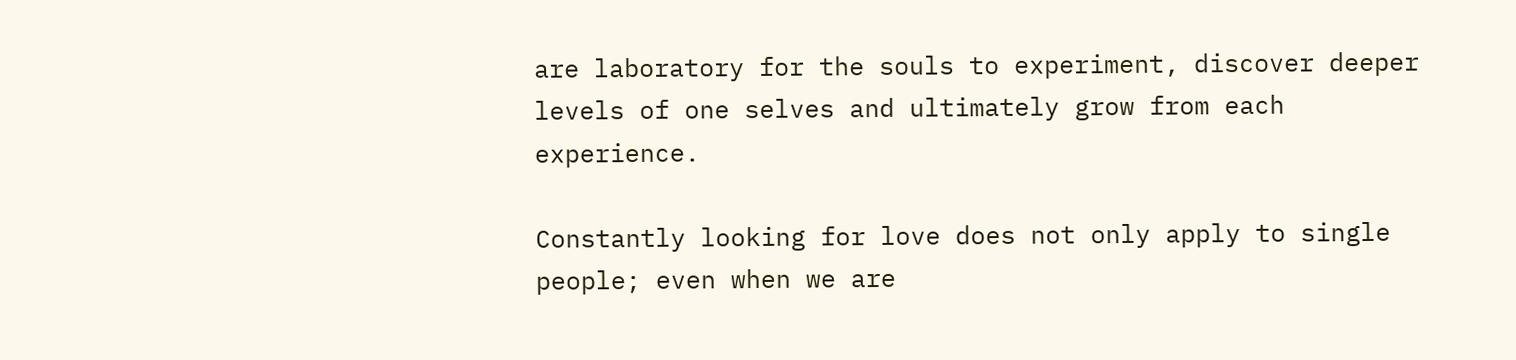are laboratory for the souls to experiment, discover deeper levels of one selves and ultimately grow from each experience.

Constantly looking for love does not only apply to single people; even when we are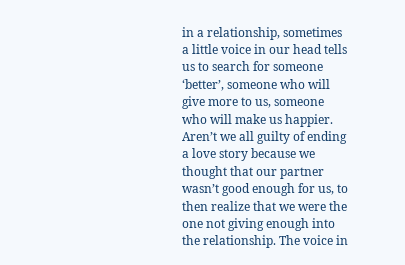in a relationship, sometimes a little voice in our head tells us to search for someone ‘better’, someone who will give more to us, someone who will make us happier. Aren’t we all guilty of ending a love story because we thought that our partner wasn’t good enough for us, to then realize that we were the one not giving enough into the relationship. The voice in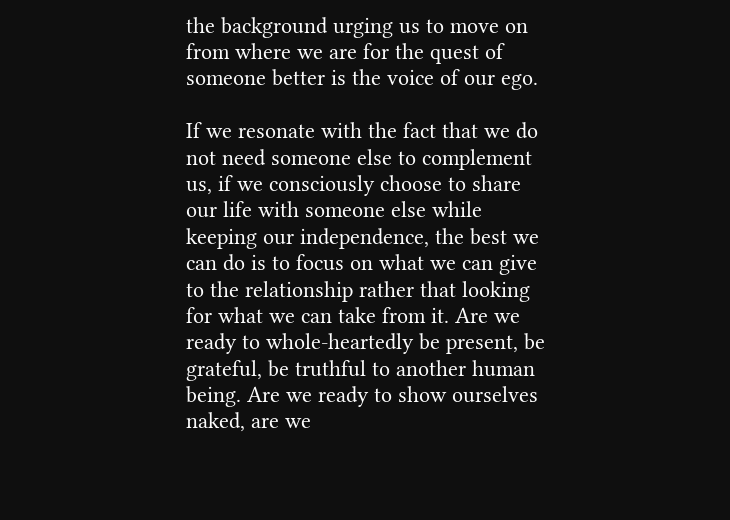the background urging us to move on from where we are for the quest of someone better is the voice of our ego.

If we resonate with the fact that we do not need someone else to complement us, if we consciously choose to share our life with someone else while keeping our independence, the best we can do is to focus on what we can give to the relationship rather that looking for what we can take from it. Are we ready to whole-heartedly be present, be grateful, be truthful to another human being. Are we ready to show ourselves naked, are we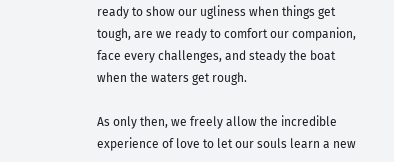ready to show our ugliness when things get tough, are we ready to comfort our companion, face every challenges, and steady the boat when the waters get rough.

As only then, we freely allow the incredible experience of love to let our souls learn a new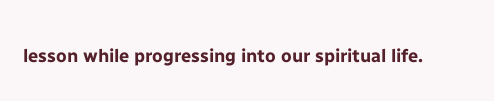lesson while progressing into our spiritual life.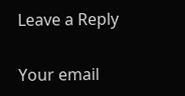Leave a Reply

Your email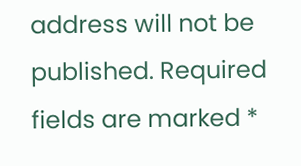address will not be published. Required fields are marked *